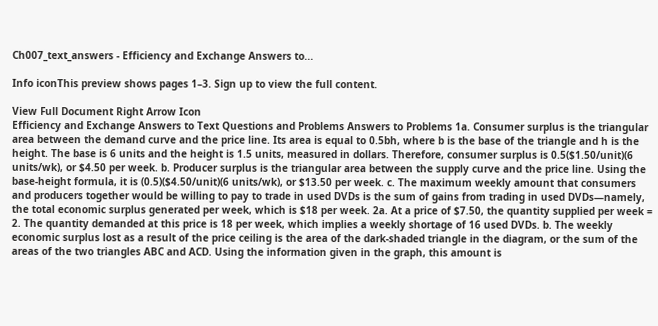Ch007_text_answers - Efficiency and Exchange Answers to...

Info iconThis preview shows pages 1–3. Sign up to view the full content.

View Full Document Right Arrow Icon
Efficiency and Exchange Answers to Text Questions and Problems Answers to Problems 1a. Consumer surplus is the triangular area between the demand curve and the price line. Its area is equal to 0.5bh, where b is the base of the triangle and h is the height. The base is 6 units and the height is 1.5 units, measured in dollars. Therefore, consumer surplus is 0.5($1.50/unit)(6 units/wk), or $4.50 per week. b. Producer surplus is the triangular area between the supply curve and the price line. Using the base-height formula, it is (0.5)($4.50/unit)(6 units/wk), or $13.50 per week. c. The maximum weekly amount that consumers and producers together would be willing to pay to trade in used DVDs is the sum of gains from trading in used DVDs—namely, the total economic surplus generated per week, which is $18 per week. 2a. At a price of $7.50, the quantity supplied per week = 2. The quantity demanded at this price is 18 per week, which implies a weekly shortage of 16 used DVDs. b. The weekly economic surplus lost as a result of the price ceiling is the area of the dark-shaded triangle in the diagram, or the sum of the areas of the two triangles ABC and ACD. Using the information given in the graph, this amount is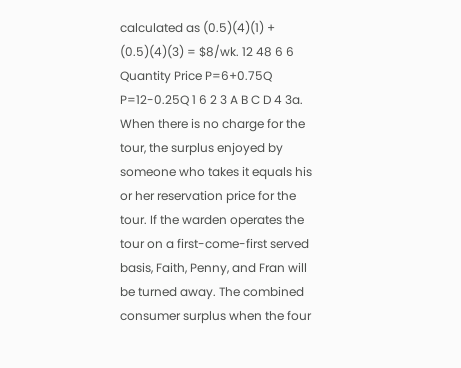calculated as (0.5)(4)(1) + (0.5)(4)(3) = $8/wk. 12 48 6 6 Quantity Price P=6+0.75Q P=12-0.25Q 1 6 2 3 A B C D 4 3a. When there is no charge for the tour, the surplus enjoyed by someone who takes it equals his or her reservation price for the tour. If the warden operates the tour on a first-come-first served basis, Faith, Penny, and Fran will be turned away. The combined consumer surplus when the four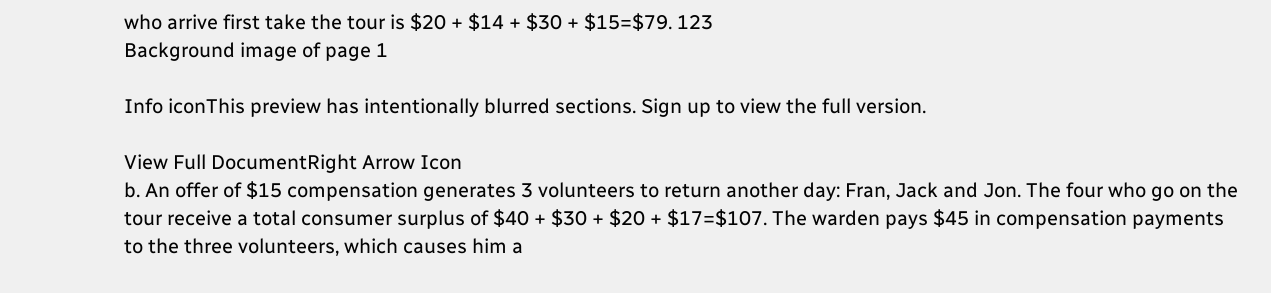who arrive first take the tour is $20 + $14 + $30 + $15=$79. 123
Background image of page 1

Info iconThis preview has intentionally blurred sections. Sign up to view the full version.

View Full DocumentRight Arrow Icon
b. An offer of $15 compensation generates 3 volunteers to return another day: Fran, Jack and Jon. The four who go on the tour receive a total consumer surplus of $40 + $30 + $20 + $17=$107. The warden pays $45 in compensation payments to the three volunteers, which causes him a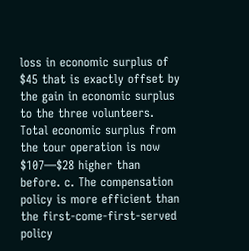loss in economic surplus of $45 that is exactly offset by the gain in economic surplus to the three volunteers. Total economic surplus from the tour operation is now $107—$28 higher than before. c. The compensation policy is more efficient than the first-come-first-served policy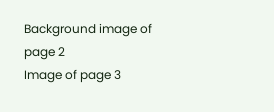Background image of page 2
Image of page 3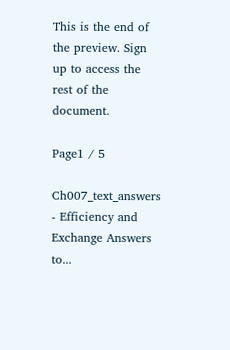This is the end of the preview. Sign up to access the rest of the document.

Page1 / 5

Ch007_text_answers - Efficiency and Exchange Answers to...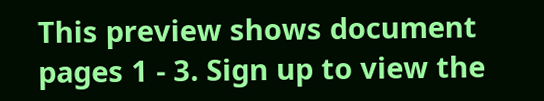This preview shows document pages 1 - 3. Sign up to view the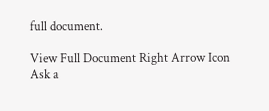full document.

View Full Document Right Arrow Icon
Ask a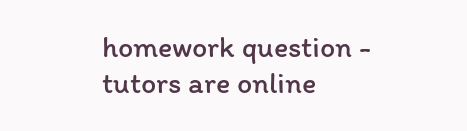homework question - tutors are online